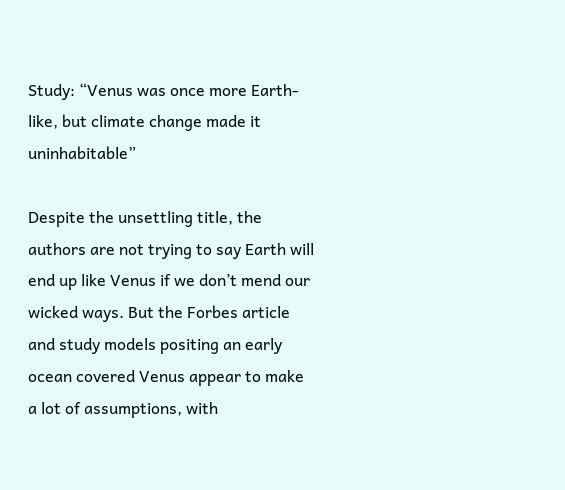Study: “Venus was once more Earth-like, but climate change made it uninhabitable”

Despite the unsettling title, the authors are not trying to say Earth will end up like Venus if we don’t mend our wicked ways. But the Forbes article and study models positing an early ocean covered Venus appear to make a lot of assumptions, with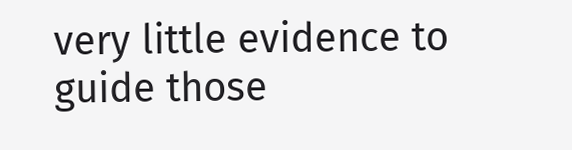very little evidence to guide those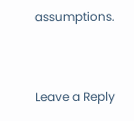assumptions.


Leave a Reply